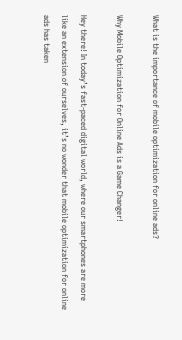What is the importance of mobile optimization for online ads?

Why Mobile Optimization for Online Ads is a Game Changer!

Hey there! In today’s fast-paced digital world, where our smartphones are more like an extension of ourselves, it’s no wonder that mobile optimization for online ads has taken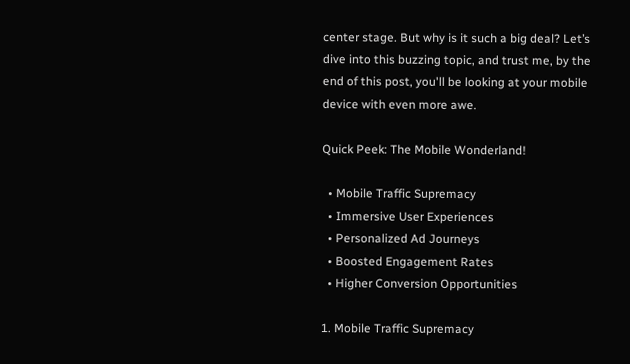center stage. But why is it such a big deal? Let’s dive into this buzzing topic, and trust me, by the end of this post, you'll be looking at your mobile device with even more awe.

Quick Peek: The Mobile Wonderland!

  • Mobile Traffic Supremacy
  • Immersive User Experiences
  • Personalized Ad Journeys
  • Boosted Engagement Rates
  • Higher Conversion Opportunities

1. Mobile Traffic Supremacy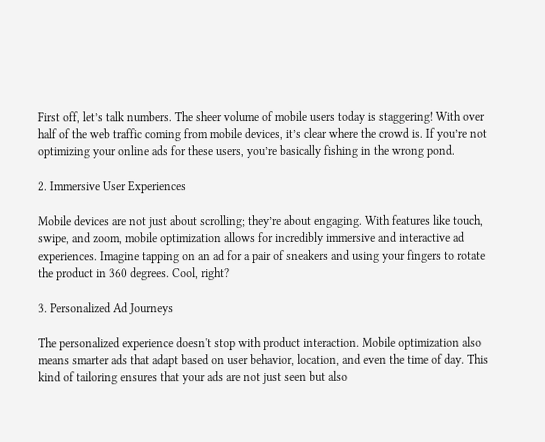First off, let’s talk numbers. The sheer volume of mobile users today is staggering! With over half of the web traffic coming from mobile devices, it’s clear where the crowd is. If you’re not optimizing your online ads for these users, you’re basically fishing in the wrong pond.

2. Immersive User Experiences

Mobile devices are not just about scrolling; they’re about engaging. With features like touch, swipe, and zoom, mobile optimization allows for incredibly immersive and interactive ad experiences. Imagine tapping on an ad for a pair of sneakers and using your fingers to rotate the product in 360 degrees. Cool, right?

3. Personalized Ad Journeys

The personalized experience doesn't stop with product interaction. Mobile optimization also means smarter ads that adapt based on user behavior, location, and even the time of day. This kind of tailoring ensures that your ads are not just seen but also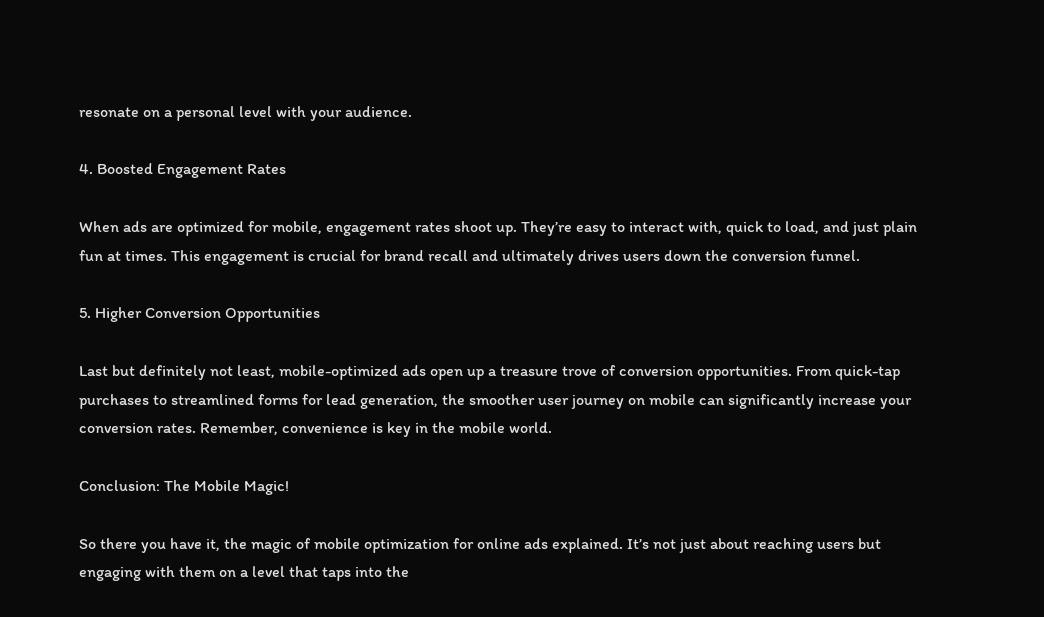resonate on a personal level with your audience.

4. Boosted Engagement Rates

When ads are optimized for mobile, engagement rates shoot up. They’re easy to interact with, quick to load, and just plain fun at times. This engagement is crucial for brand recall and ultimately drives users down the conversion funnel.

5. Higher Conversion Opportunities

Last but definitely not least, mobile-optimized ads open up a treasure trove of conversion opportunities. From quick-tap purchases to streamlined forms for lead generation, the smoother user journey on mobile can significantly increase your conversion rates. Remember, convenience is key in the mobile world.

Conclusion: The Mobile Magic!

So there you have it, the magic of mobile optimization for online ads explained. It’s not just about reaching users but engaging with them on a level that taps into the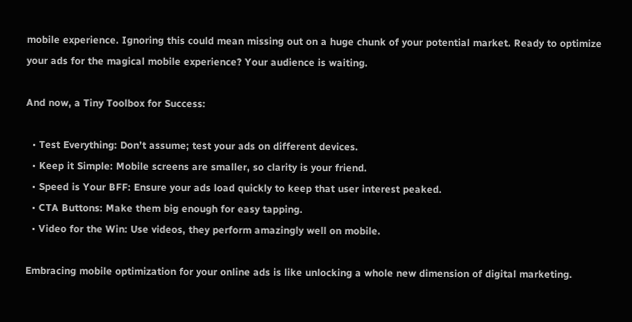mobile experience. Ignoring this could mean missing out on a huge chunk of your potential market. Ready to optimize your ads for the magical mobile experience? Your audience is waiting.

And now, a Tiny Toolbox for Success:

  • Test Everything: Don’t assume; test your ads on different devices.
  • Keep it Simple: Mobile screens are smaller, so clarity is your friend.
  • Speed is Your BFF: Ensure your ads load quickly to keep that user interest peaked.
  • CTA Buttons: Make them big enough for easy tapping.
  • Video for the Win: Use videos, they perform amazingly well on mobile.

Embracing mobile optimization for your online ads is like unlocking a whole new dimension of digital marketing.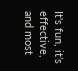It's fun, it’s effective, and most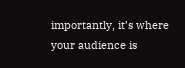importantly, it’s where your audience is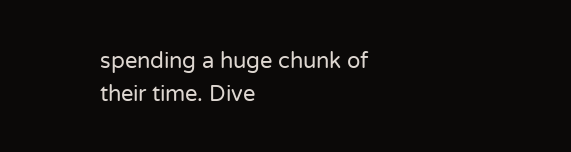spending a huge chunk of their time. Dive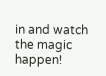in and watch the magic happen!